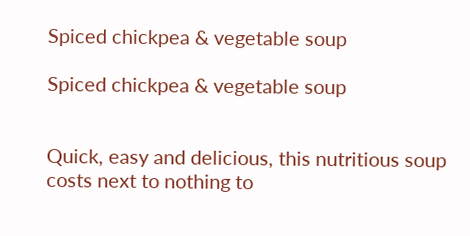Spiced chickpea & vegetable soup

Spiced chickpea & vegetable soup


Quick, easy and delicious, this nutritious soup costs next to nothing to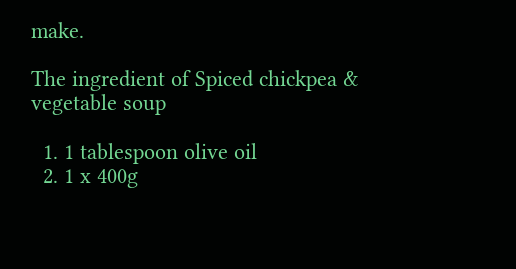make.

The ingredient of Spiced chickpea & vegetable soup

  1. 1 tablespoon olive oil
  2. 1 x 400g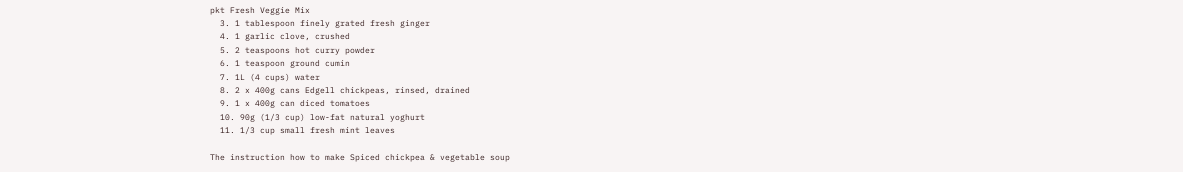pkt Fresh Veggie Mix
  3. 1 tablespoon finely grated fresh ginger
  4. 1 garlic clove, crushed
  5. 2 teaspoons hot curry powder
  6. 1 teaspoon ground cumin
  7. 1L (4 cups) water
  8. 2 x 400g cans Edgell chickpeas, rinsed, drained
  9. 1 x 400g can diced tomatoes
  10. 90g (1/3 cup) low-fat natural yoghurt
  11. 1/3 cup small fresh mint leaves

The instruction how to make Spiced chickpea & vegetable soup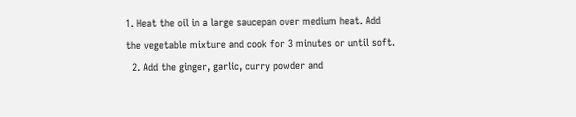1. Heat the oil in a large saucepan over medium heat. Add the vegetable mixture and cook for 3 minutes or until soft.
  2. Add the ginger, garlic, curry powder and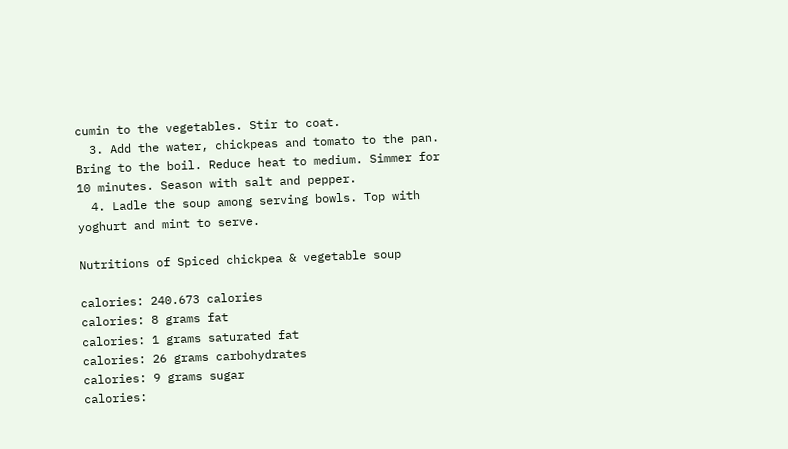cumin to the vegetables. Stir to coat.
  3. Add the water, chickpeas and tomato to the pan. Bring to the boil. Reduce heat to medium. Simmer for 10 minutes. Season with salt and pepper.
  4. Ladle the soup among serving bowls. Top with yoghurt and mint to serve.

Nutritions of Spiced chickpea & vegetable soup

calories: 240.673 calories
calories: 8 grams fat
calories: 1 grams saturated fat
calories: 26 grams carbohydrates
calories: 9 grams sugar
calories: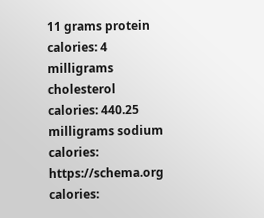11 grams protein
calories: 4 milligrams cholesterol
calories: 440.25 milligrams sodium
calories: https://schema.org
calories: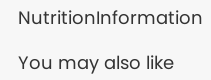NutritionInformation

You may also like